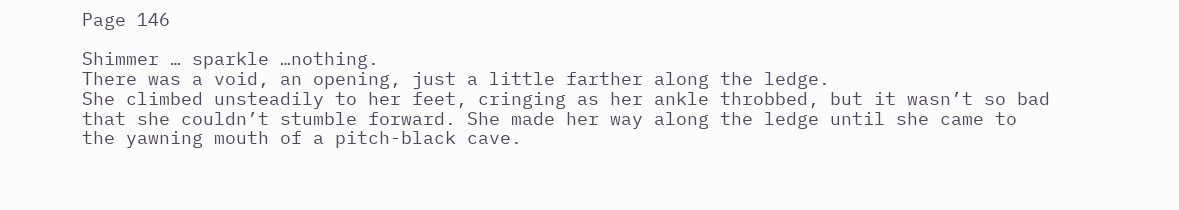Page 146

Shimmer … sparkle …nothing.
There was a void, an opening, just a little farther along the ledge.
She climbed unsteadily to her feet, cringing as her ankle throbbed, but it wasn’t so bad that she couldn’t stumble forward. She made her way along the ledge until she came to the yawning mouth of a pitch-black cave.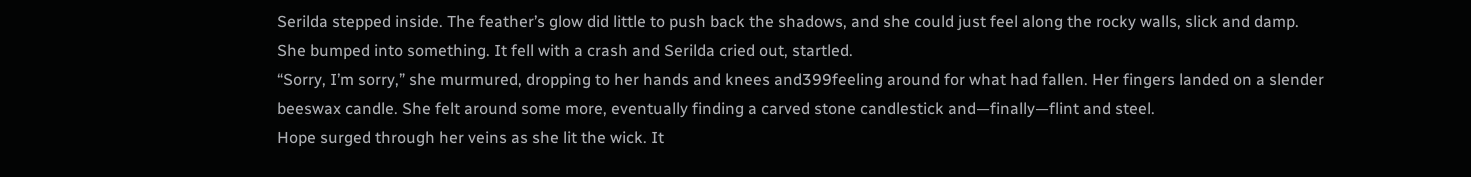Serilda stepped inside. The feather’s glow did little to push back the shadows, and she could just feel along the rocky walls, slick and damp.
She bumped into something. It fell with a crash and Serilda cried out, startled.
“Sorry, I’m sorry,” she murmured, dropping to her hands and knees and399feeling around for what had fallen. Her fingers landed on a slender beeswax candle. She felt around some more, eventually finding a carved stone candlestick and—finally—flint and steel.
Hope surged through her veins as she lit the wick. It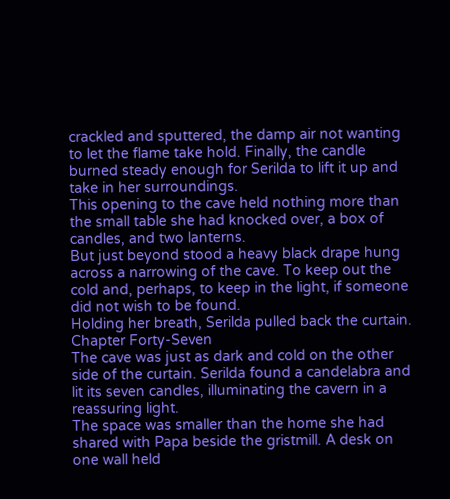crackled and sputtered, the damp air not wanting to let the flame take hold. Finally, the candle burned steady enough for Serilda to lift it up and take in her surroundings.
This opening to the cave held nothing more than the small table she had knocked over, a box of candles, and two lanterns.
But just beyond stood a heavy black drape hung across a narrowing of the cave. To keep out the cold and, perhaps, to keep in the light, if someone did not wish to be found.
Holding her breath, Serilda pulled back the curtain.
Chapter Forty-Seven
The cave was just as dark and cold on the other side of the curtain. Serilda found a candelabra and lit its seven candles, illuminating the cavern in a reassuring light.
The space was smaller than the home she had shared with Papa beside the gristmill. A desk on one wall held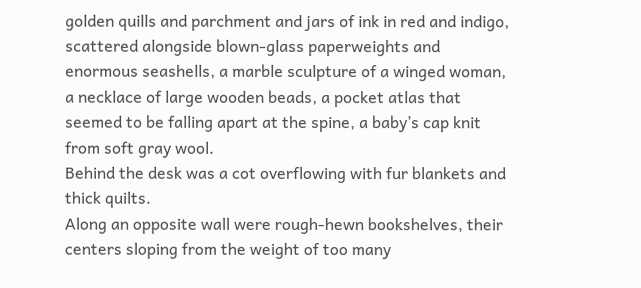golden quills and parchment and jars of ink in red and indigo, scattered alongside blown-glass paperweights and enormous seashells, a marble sculpture of a winged woman, a necklace of large wooden beads, a pocket atlas that seemed to be falling apart at the spine, a baby’s cap knit from soft gray wool.
Behind the desk was a cot overflowing with fur blankets and thick quilts.
Along an opposite wall were rough-hewn bookshelves, their centers sloping from the weight of too many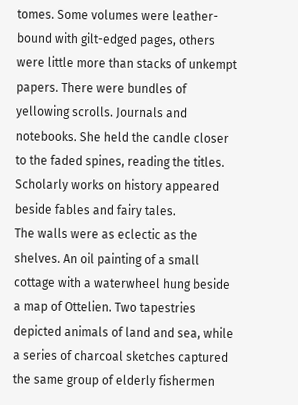tomes. Some volumes were leather-bound with gilt-edged pages, others were little more than stacks of unkempt papers. There were bundles of yellowing scrolls. Journals and notebooks. She held the candle closer to the faded spines, reading the titles. Scholarly works on history appeared beside fables and fairy tales.
The walls were as eclectic as the shelves. An oil painting of a small cottage with a waterwheel hung beside a map of Ottelien. Two tapestries depicted animals of land and sea, while a series of charcoal sketches captured the same group of elderly fishermen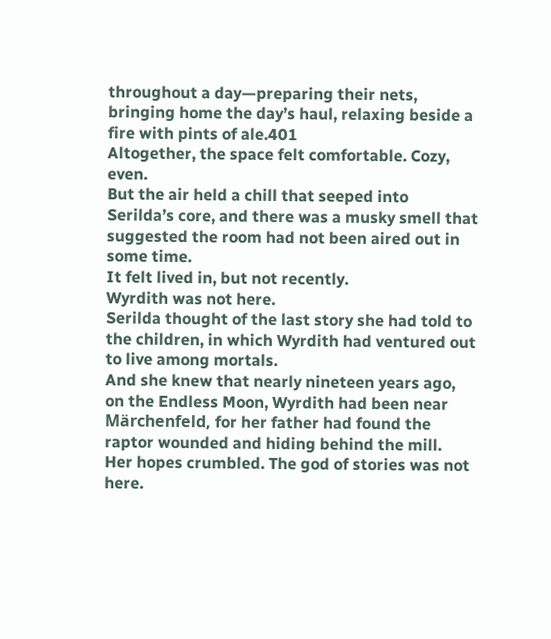throughout a day—preparing their nets, bringing home the day’s haul, relaxing beside a fire with pints of ale.401
Altogether, the space felt comfortable. Cozy, even.
But the air held a chill that seeped into Serilda’s core, and there was a musky smell that suggested the room had not been aired out in some time.
It felt lived in, but not recently.
Wyrdith was not here.
Serilda thought of the last story she had told to the children, in which Wyrdith had ventured out to live among mortals.
And she knew that nearly nineteen years ago, on the Endless Moon, Wyrdith had been near Märchenfeld, for her father had found the raptor wounded and hiding behind the mill.
Her hopes crumbled. The god of stories was not here.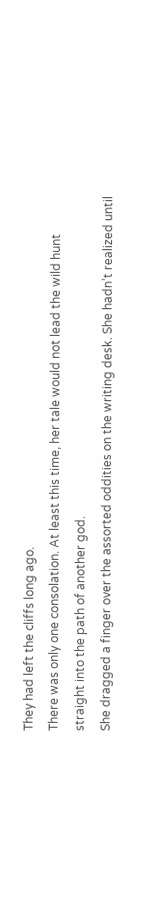They had left the cliffs long ago.
There was only one consolation. At least this time, her tale would not lead the wild hunt straight into the path of another god.
She dragged a finger over the assorted oddities on the writing desk. She hadn’t realized until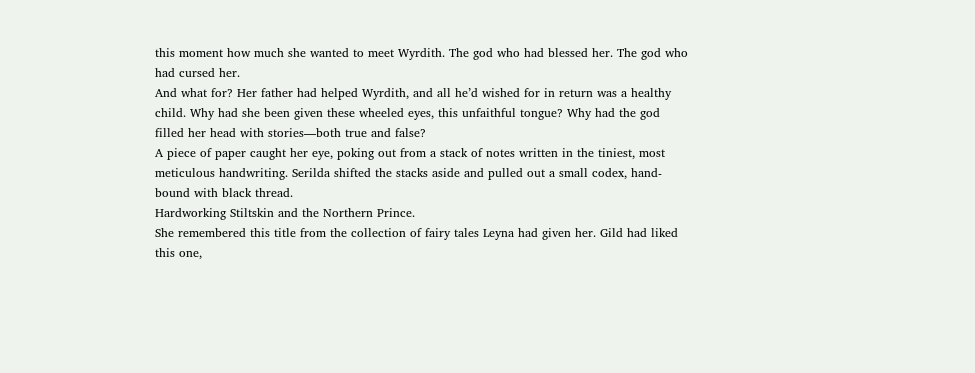this moment how much she wanted to meet Wyrdith. The god who had blessed her. The god who had cursed her.
And what for? Her father had helped Wyrdith, and all he’d wished for in return was a healthy child. Why had she been given these wheeled eyes, this unfaithful tongue? Why had the god filled her head with stories—both true and false?
A piece of paper caught her eye, poking out from a stack of notes written in the tiniest, most meticulous handwriting. Serilda shifted the stacks aside and pulled out a small codex, hand-bound with black thread.
Hardworking Stiltskin and the Northern Prince.
She remembered this title from the collection of fairy tales Leyna had given her. Gild had liked this one,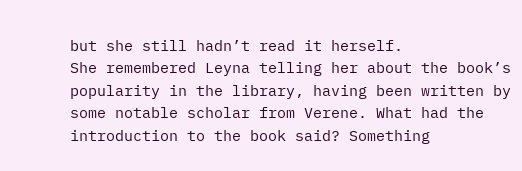but she still hadn’t read it herself.
She remembered Leyna telling her about the book’s popularity in the library, having been written by some notable scholar from Verene. What had the introduction to the book said? Something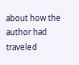about how the author had traveled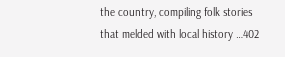the country, compiling folk stories that melded with local history …402